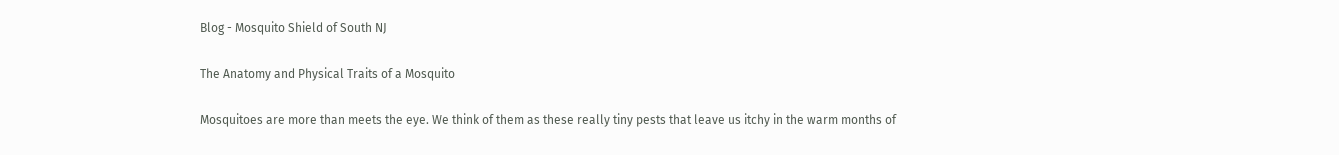Blog - Mosquito Shield of South NJ

The Anatomy and Physical Traits of a Mosquito

Mosquitoes are more than meets the eye. We think of them as these really tiny pests that leave us itchy in the warm months of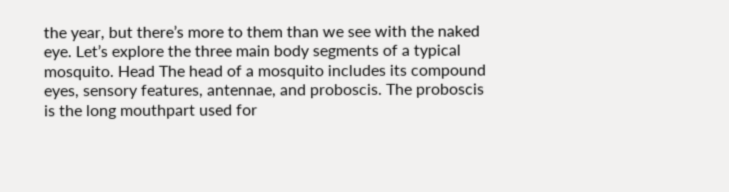the year, but there’s more to them than we see with the naked eye. Let’s explore the three main body segments of a typical mosquito. Head The head of a mosquito includes its compound eyes, sensory features, antennae, and proboscis. The proboscis is the long mouthpart used for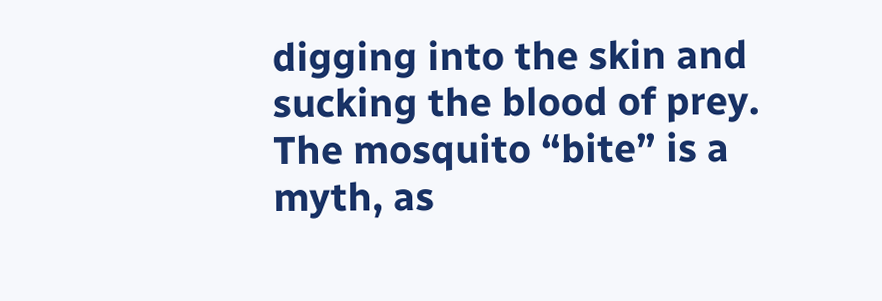digging into the skin and sucking the blood of prey. The mosquito “bite” is a myth, as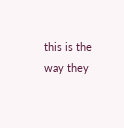this is the way they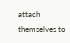attach themselves to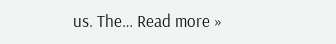us. The… Read more »